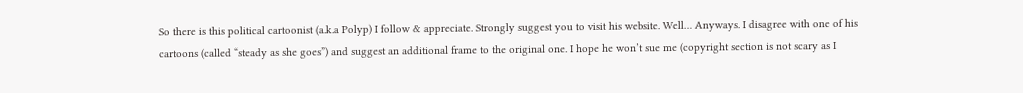So there is this political cartoonist (a.k.a Polyp) I follow & appreciate. Strongly suggest you to visit his website. Well… Anyways. I disagree with one of his cartoons (called “steady as she goes”) and suggest an additional frame to the original one. I hope he won’t sue me (copyright section is not scary as I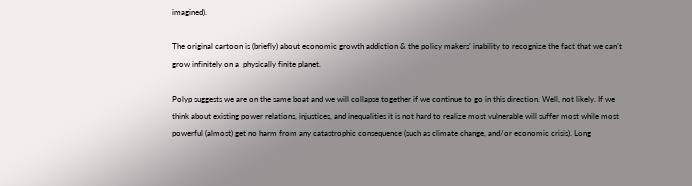imagined).

The original cartoon is (briefly) about economic growth addiction & the policy makers’ inability to recognize the fact that we can’t grow infinitely on a  physically finite planet.

Polyp suggests we are on the same boat and we will collapse together if we continue to go in this direction. Well, not likely. If we think about existing power relations, injustices, and inequalities it is not hard to realize most vulnerable will suffer most while most powerful (almost) get no harm from any catastrophic consequence (such as climate change, and/or economic crisis). Long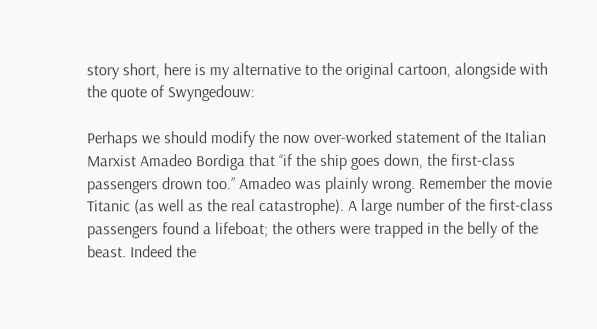story short, here is my alternative to the original cartoon, alongside with the quote of Swyngedouw:

Perhaps we should modify the now over-worked statement of the Italian Marxist Amadeo Bordiga that ‘‘if the ship goes down, the first-class passengers drown too.’’ Amadeo was plainly wrong. Remember the movie Titanic (as well as the real catastrophe). A large number of the first-class passengers found a lifeboat; the others were trapped in the belly of the beast. Indeed the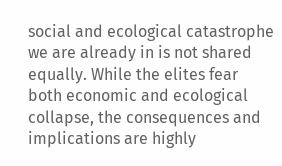social and ecological catastrophe we are already in is not shared equally. While the elites fear both economic and ecological collapse, the consequences and implications are highly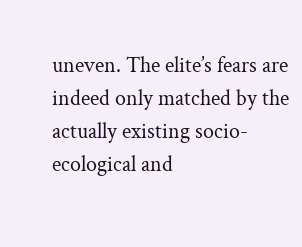uneven. The elite’s fears are indeed only matched by the actually existing socio-ecological and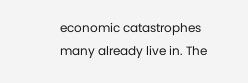economic catastrophes many already live in. The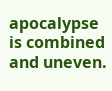apocalypse is combined and uneven.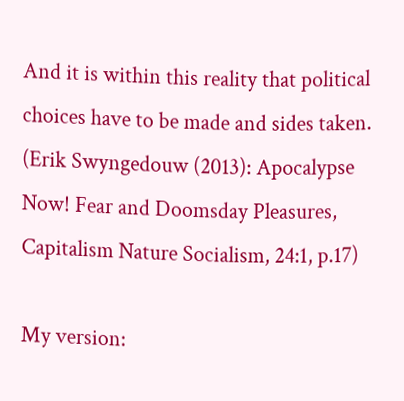And it is within this reality that political choices have to be made and sides taken. (Erik Swyngedouw (2013): Apocalypse Now! Fear and Doomsday Pleasures, Capitalism Nature Socialism, 24:1, p.17)

My version: